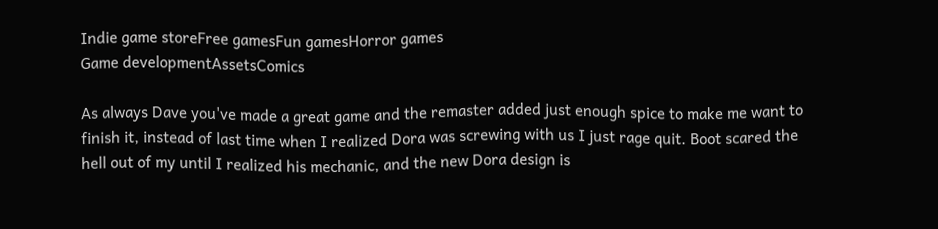Indie game storeFree gamesFun gamesHorror games
Game developmentAssetsComics

As always Dave you've made a great game and the remaster added just enough spice to make me want to finish it, instead of last time when I realized Dora was screwing with us I just rage quit. Boot scared the hell out of my until I realized his mechanic, and the new Dora design is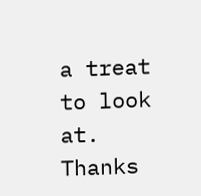a treat to look at. Thanks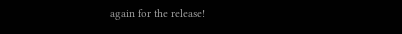again for the release!